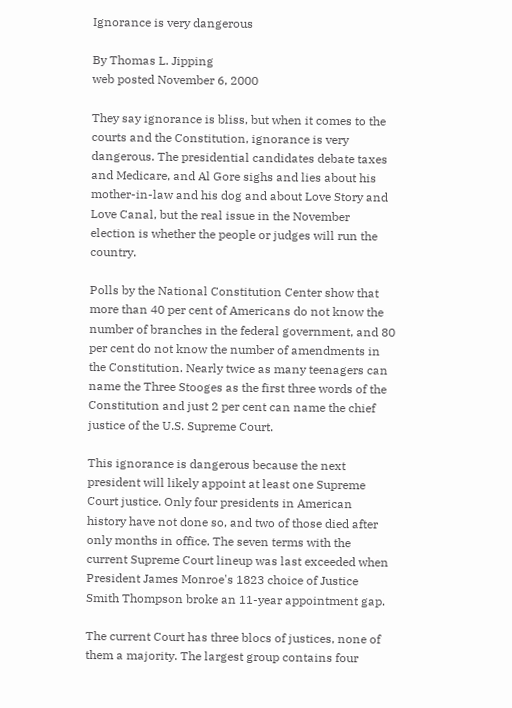Ignorance is very dangerous

By Thomas L. Jipping
web posted November 6, 2000

They say ignorance is bliss, but when it comes to the courts and the Constitution, ignorance is very dangerous. The presidential candidates debate taxes and Medicare, and Al Gore sighs and lies about his mother-in-law and his dog and about Love Story and Love Canal, but the real issue in the November election is whether the people or judges will run the country.

Polls by the National Constitution Center show that more than 40 per cent of Americans do not know the number of branches in the federal government, and 80 per cent do not know the number of amendments in the Constitution. Nearly twice as many teenagers can name the Three Stooges as the first three words of the Constitution and just 2 per cent can name the chief justice of the U.S. Supreme Court.

This ignorance is dangerous because the next president will likely appoint at least one Supreme Court justice. Only four presidents in American history have not done so, and two of those died after only months in office. The seven terms with the current Supreme Court lineup was last exceeded when President James Monroe's 1823 choice of Justice Smith Thompson broke an 11-year appointment gap.

The current Court has three blocs of justices, none of them a majority. The largest group contains four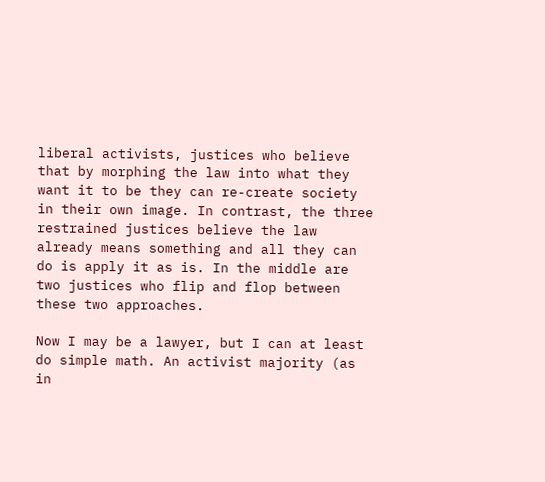liberal activists, justices who believe that by morphing the law into what they want it to be they can re-create society in their own image. In contrast, the three restrained justices believe the law already means something and all they can do is apply it as is. In the middle are two justices who flip and flop between these two approaches.

Now I may be a lawyer, but I can at least do simple math. An activist majority (as in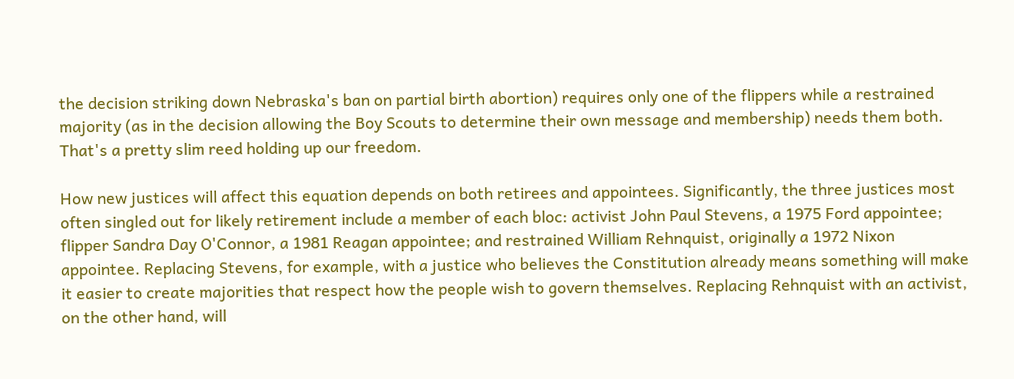the decision striking down Nebraska's ban on partial birth abortion) requires only one of the flippers while a restrained majority (as in the decision allowing the Boy Scouts to determine their own message and membership) needs them both. That's a pretty slim reed holding up our freedom.

How new justices will affect this equation depends on both retirees and appointees. Significantly, the three justices most often singled out for likely retirement include a member of each bloc: activist John Paul Stevens, a 1975 Ford appointee; flipper Sandra Day O'Connor, a 1981 Reagan appointee; and restrained William Rehnquist, originally a 1972 Nixon appointee. Replacing Stevens, for example, with a justice who believes the Constitution already means something will make it easier to create majorities that respect how the people wish to govern themselves. Replacing Rehnquist with an activist, on the other hand, will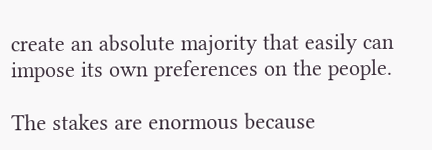create an absolute majority that easily can impose its own preferences on the people.

The stakes are enormous because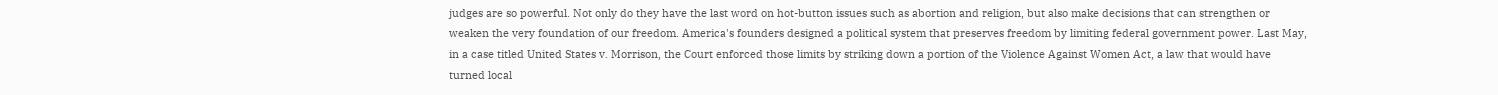judges are so powerful. Not only do they have the last word on hot-button issues such as abortion and religion, but also make decisions that can strengthen or weaken the very foundation of our freedom. America's founders designed a political system that preserves freedom by limiting federal government power. Last May, in a case titled United States v. Morrison, the Court enforced those limits by striking down a portion of the Violence Against Women Act, a law that would have turned local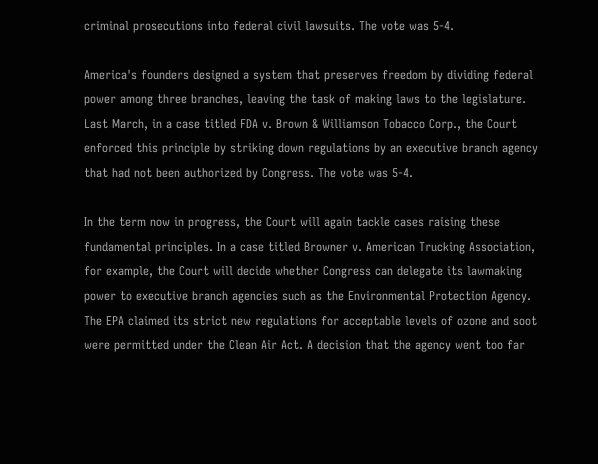criminal prosecutions into federal civil lawsuits. The vote was 5-4.

America's founders designed a system that preserves freedom by dividing federal power among three branches, leaving the task of making laws to the legislature. Last March, in a case titled FDA v. Brown & Williamson Tobacco Corp., the Court enforced this principle by striking down regulations by an executive branch agency that had not been authorized by Congress. The vote was 5-4.

In the term now in progress, the Court will again tackle cases raising these fundamental principles. In a case titled Browner v. American Trucking Association, for example, the Court will decide whether Congress can delegate its lawmaking power to executive branch agencies such as the Environmental Protection Agency. The EPA claimed its strict new regulations for acceptable levels of ozone and soot were permitted under the Clean Air Act. A decision that the agency went too far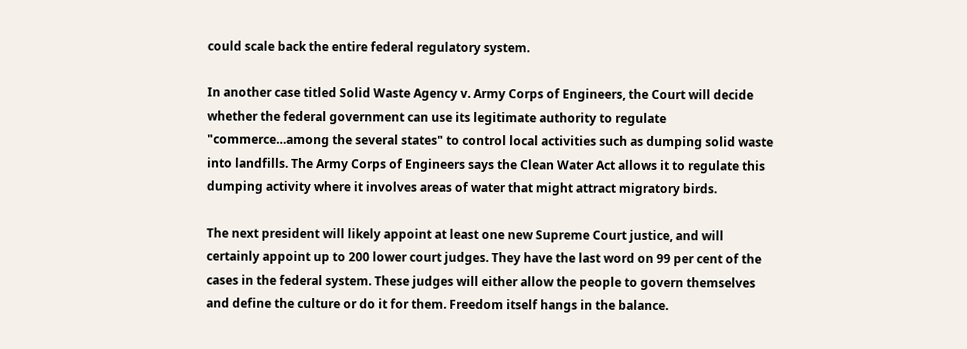could scale back the entire federal regulatory system.

In another case titled Solid Waste Agency v. Army Corps of Engineers, the Court will decide whether the federal government can use its legitimate authority to regulate "commerce…among the several states" to control local activities such as dumping solid waste into landfills. The Army Corps of Engineers says the Clean Water Act allows it to regulate this dumping activity where it involves areas of water that might attract migratory birds.

The next president will likely appoint at least one new Supreme Court justice, and will certainly appoint up to 200 lower court judges. They have the last word on 99 per cent of the cases in the federal system. These judges will either allow the people to govern themselves and define the culture or do it for them. Freedom itself hangs in the balance.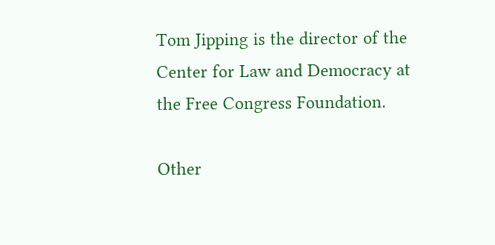Tom Jipping is the director of the Center for Law and Democracy at the Free Congress Foundation.

Other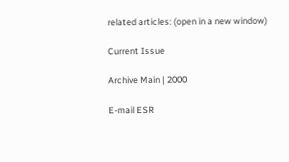related articles: (open in a new window)

Current Issue

Archive Main | 2000

E-mail ESR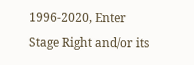1996-2020, Enter Stage Right and/or its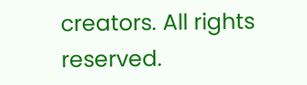creators. All rights reserved.